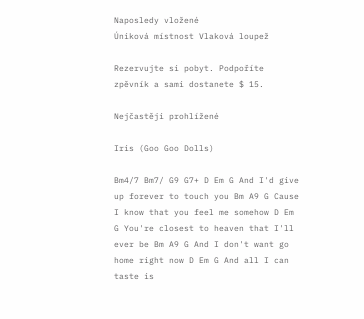Naposledy vložené
Úniková místnost Vlaková loupež

Rezervujte si pobyt. Podpoříte zpěvník a sami dostanete $ 15.

Nejčastěji prohlížené

Iris (Goo Goo Dolls)

Bm4/7 Bm7/ G9 G7+ D Em G And I'd give up forever to touch you Bm A9 G Cause I know that you feel me somehow D Em G You're closest to heaven that I'll ever be Bm A9 G And I don't want go home right now D Em G And all I can taste is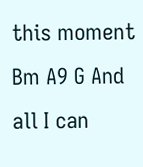this moment Bm A9 G And all I can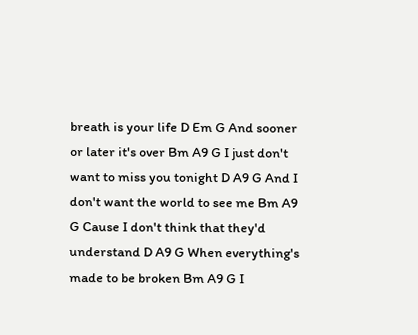breath is your life D Em G And sooner or later it's over Bm A9 G I just don't want to miss you tonight D A9 G And I don't want the world to see me Bm A9 G Cause I don't think that they'd understand D A9 G When everything's made to be broken Bm A9 G I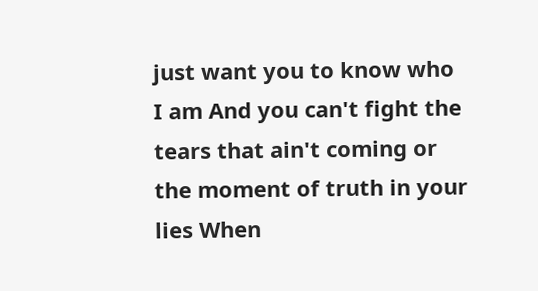just want you to know who I am And you can't fight the tears that ain't coming or the moment of truth in your lies When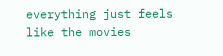everything just feels like the movies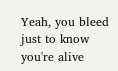Yeah, you bleed just to know you're alive